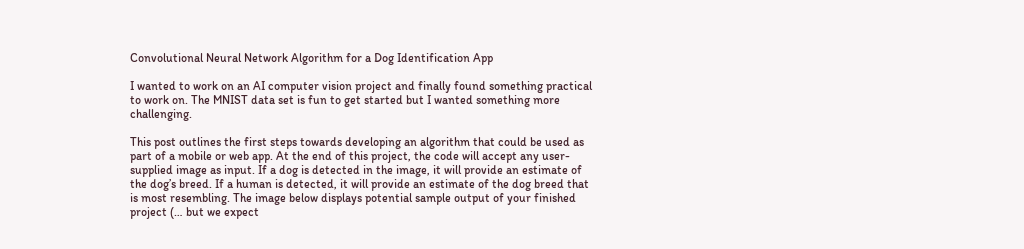Convolutional Neural Network Algorithm for a Dog Identification App

I wanted to work on an AI computer vision project and finally found something practical to work on. The MNIST data set is fun to get started but I wanted something more challenging.

This post outlines the first steps towards developing an algorithm that could be used as part of a mobile or web app. At the end of this project, the code will accept any user-supplied image as input. If a dog is detected in the image, it will provide an estimate of the dog’s breed. If a human is detected, it will provide an estimate of the dog breed that is most resembling. The image below displays potential sample output of your finished project (… but we expect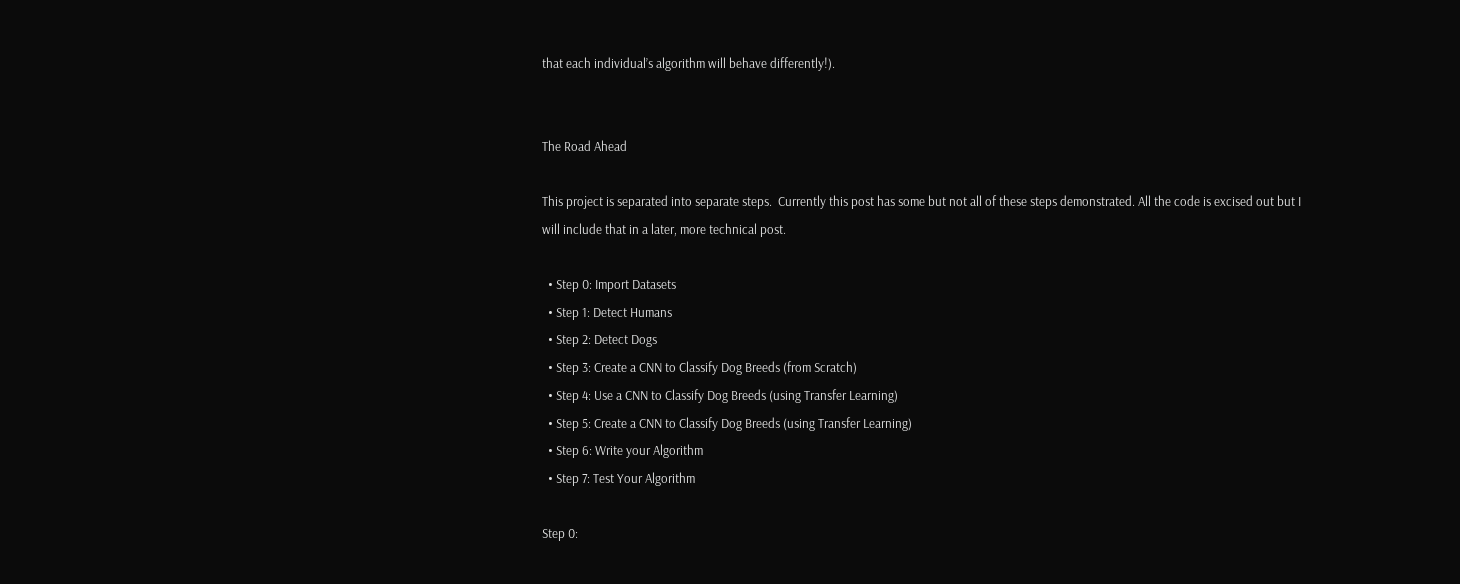that each individual’s algorithm will behave differently!).


The Road Ahead

This project is separated into separate steps.  Currently this post has some but not all of these steps demonstrated. All the code is excised out but I will include that in a later, more technical post.

  • Step 0: Import Datasets
  • Step 1: Detect Humans
  • Step 2: Detect Dogs
  • Step 3: Create a CNN to Classify Dog Breeds (from Scratch)
  • Step 4: Use a CNN to Classify Dog Breeds (using Transfer Learning)
  • Step 5: Create a CNN to Classify Dog Breeds (using Transfer Learning)
  • Step 6: Write your Algorithm
  • Step 7: Test Your Algorithm

Step 0: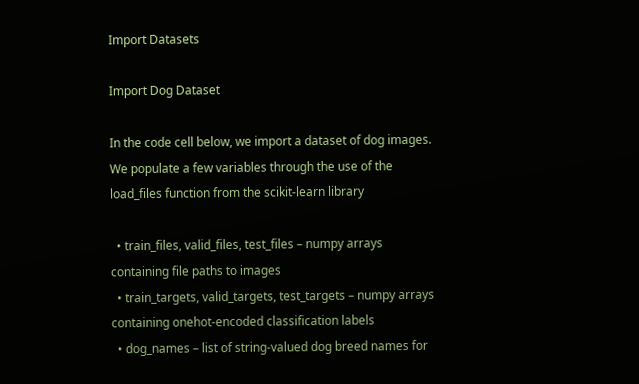Import Datasets

Import Dog Dataset

In the code cell below, we import a dataset of dog images. We populate a few variables through the use of the load_files function from the scikit-learn library

  • train_files, valid_files, test_files – numpy arrays containing file paths to images
  • train_targets, valid_targets, test_targets – numpy arrays containing onehot-encoded classification labels
  • dog_names – list of string-valued dog breed names for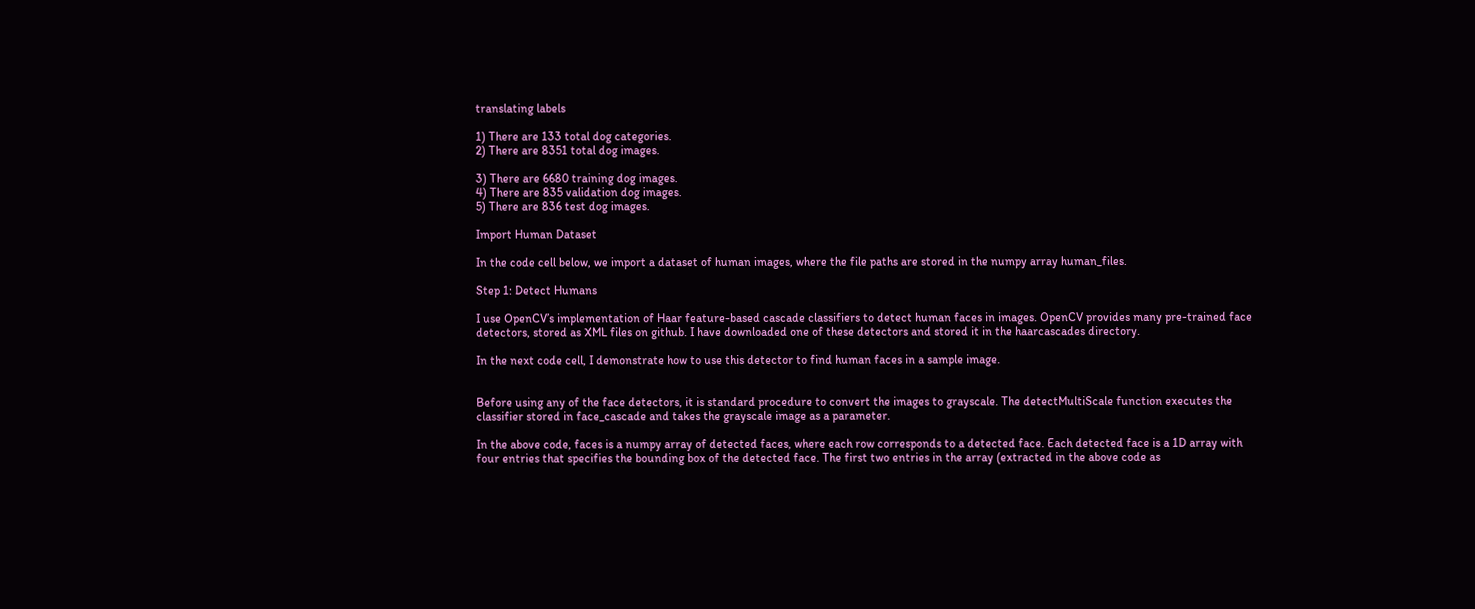translating labels

1) There are 133 total dog categories.
2) There are 8351 total dog images.

3) There are 6680 training dog images.
4) There are 835 validation dog images.
5) There are 836 test dog images.

Import Human Dataset

In the code cell below, we import a dataset of human images, where the file paths are stored in the numpy array human_files.

Step 1: Detect Humans

I use OpenCV’s implementation of Haar feature-based cascade classifiers to detect human faces in images. OpenCV provides many pre-trained face detectors, stored as XML files on github. I have downloaded one of these detectors and stored it in the haarcascades directory.

In the next code cell, I demonstrate how to use this detector to find human faces in a sample image.


Before using any of the face detectors, it is standard procedure to convert the images to grayscale. The detectMultiScale function executes the classifier stored in face_cascade and takes the grayscale image as a parameter.

In the above code, faces is a numpy array of detected faces, where each row corresponds to a detected face. Each detected face is a 1D array with four entries that specifies the bounding box of the detected face. The first two entries in the array (extracted in the above code as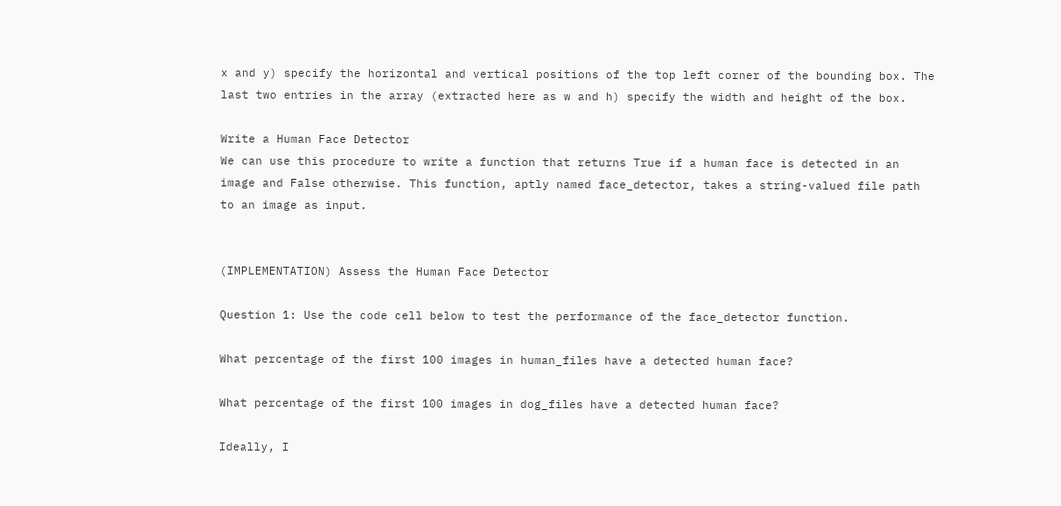x and y) specify the horizontal and vertical positions of the top left corner of the bounding box. The last two entries in the array (extracted here as w and h) specify the width and height of the box.

Write a Human Face Detector
We can use this procedure to write a function that returns True if a human face is detected in an image and False otherwise. This function, aptly named face_detector, takes a string-valued file path to an image as input.


(IMPLEMENTATION) Assess the Human Face Detector

Question 1: Use the code cell below to test the performance of the face_detector function.

What percentage of the first 100 images in human_files have a detected human face?

What percentage of the first 100 images in dog_files have a detected human face?

Ideally, I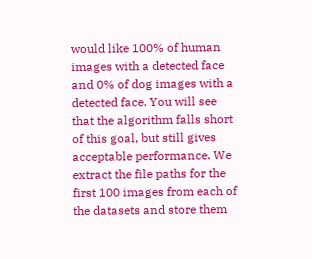would like 100% of human images with a detected face and 0% of dog images with a detected face. You will see that the algorithm falls short of this goal, but still gives acceptable performance. We extract the file paths for the first 100 images from each of the datasets and store them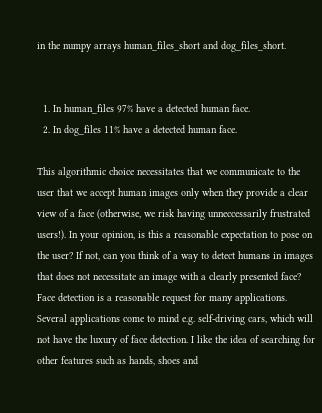in the numpy arrays human_files_short and dog_files_short.


  1. In human_files 97% have a detected human face.
  2. In dog_files 11% have a detected human face.

This algorithmic choice necessitates that we communicate to the user that we accept human images only when they provide a clear view of a face (otherwise, we risk having unneccessarily frustrated users!). In your opinion, is this a reasonable expectation to pose on the user? If not, can you think of a way to detect humans in images that does not necessitate an image with a clearly presented face?
Face detection is a reasonable request for many applications. Several applications come to mind e.g. self-driving cars, which will not have the luxury of face detection. I like the idea of searching for other features such as hands, shoes and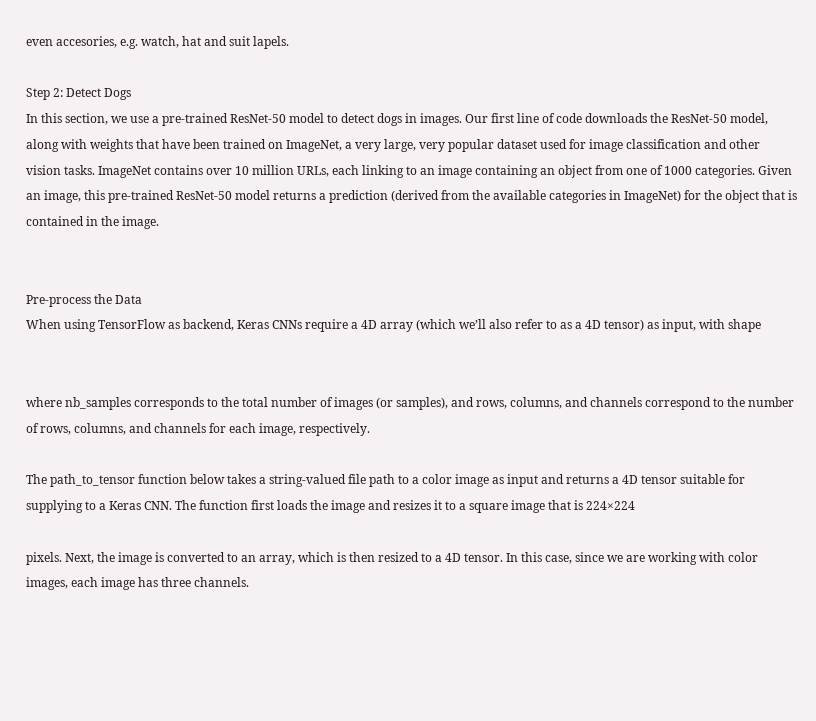even accesories, e.g. watch, hat and suit lapels.

Step 2: Detect Dogs
In this section, we use a pre-trained ResNet-50 model to detect dogs in images. Our first line of code downloads the ResNet-50 model, along with weights that have been trained on ImageNet, a very large, very popular dataset used for image classification and other vision tasks. ImageNet contains over 10 million URLs, each linking to an image containing an object from one of 1000 categories. Given an image, this pre-trained ResNet-50 model returns a prediction (derived from the available categories in ImageNet) for the object that is contained in the image.


Pre-process the Data
When using TensorFlow as backend, Keras CNNs require a 4D array (which we’ll also refer to as a 4D tensor) as input, with shape


where nb_samples corresponds to the total number of images (or samples), and rows, columns, and channels correspond to the number of rows, columns, and channels for each image, respectively.

The path_to_tensor function below takes a string-valued file path to a color image as input and returns a 4D tensor suitable for supplying to a Keras CNN. The function first loads the image and resizes it to a square image that is 224×224

pixels. Next, the image is converted to an array, which is then resized to a 4D tensor. In this case, since we are working with color images, each image has three channels.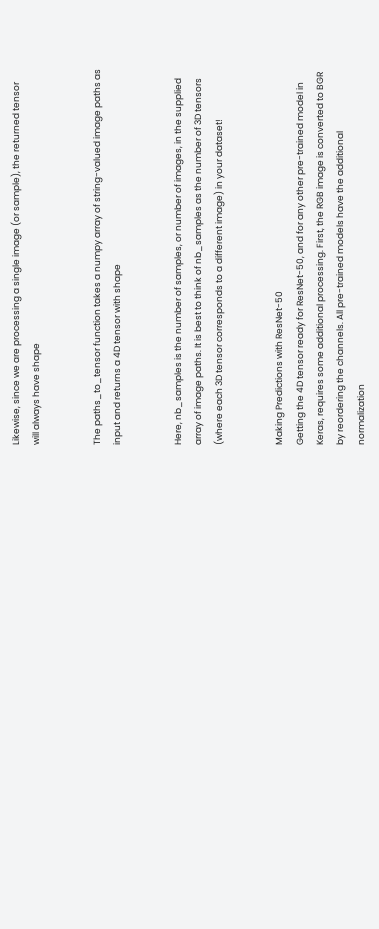Likewise, since we are processing a single image (or sample), the returned tensor will always have shape


The paths_to_tensor function takes a numpy array of string-valued image paths as input and returns a 4D tensor with shape


Here, nb_samples is the number of samples, or number of images, in the supplied array of image paths. It is best to think of nb_samples as the number of 3D tensors (where each 3D tensor corresponds to a different image) in your dataset!


Making Predictions with ResNet-50
Getting the 4D tensor ready for ResNet-50, and for any other pre-trained model in Keras, requires some additional processing. First, the RGB image is converted to BGR by reordering the channels. All pre-trained models have the additional normalization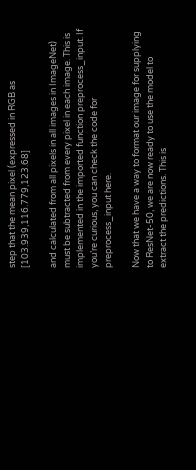step that the mean pixel (expressed in RGB as [103.939,116.779,123.68]

and calculated from all pixels in all images in ImageNet) must be subtracted from every pixel in each image. This is implemented in the imported function preprocess_input. If you’re curious, you can check the code for preprocess_input here.

Now that we have a way to format our image for supplying to ResNet-50, we are now ready to use the model to extract the predictions. This is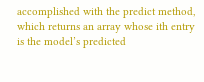accomplished with the predict method, which returns an array whose ith entry is the model’s predicted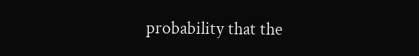probability that the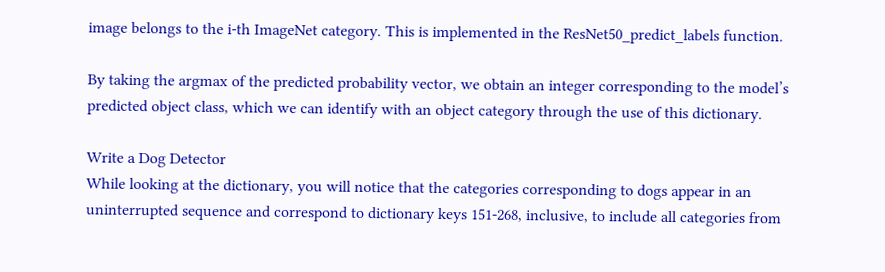image belongs to the i-th ImageNet category. This is implemented in the ResNet50_predict_labels function.

By taking the argmax of the predicted probability vector, we obtain an integer corresponding to the model’s predicted object class, which we can identify with an object category through the use of this dictionary.

Write a Dog Detector
While looking at the dictionary, you will notice that the categories corresponding to dogs appear in an uninterrupted sequence and correspond to dictionary keys 151-268, inclusive, to include all categories from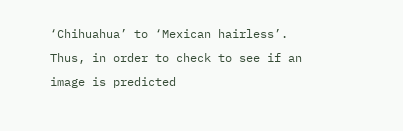‘Chihuahua’ to ‘Mexican hairless’. Thus, in order to check to see if an image is predicted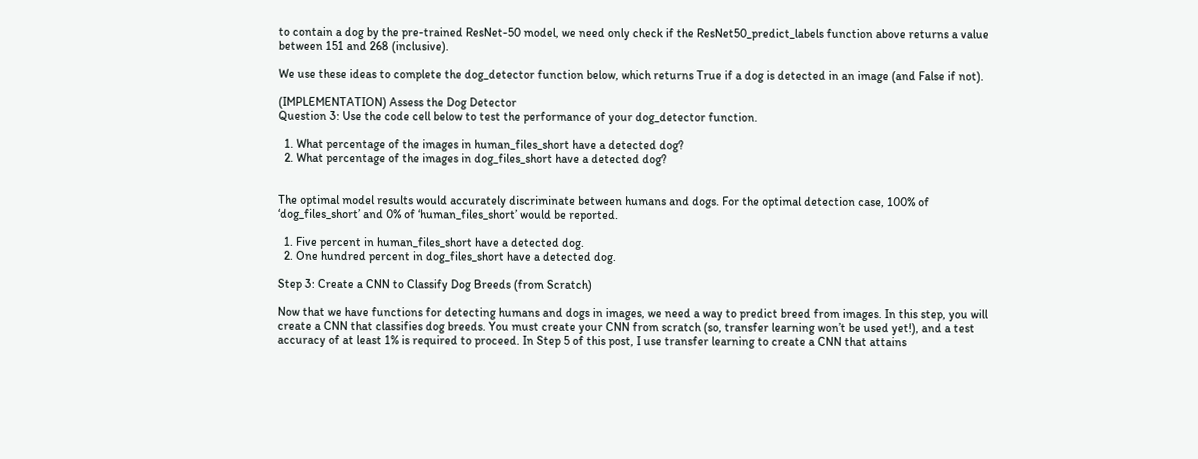to contain a dog by the pre-trained ResNet-50 model, we need only check if the ResNet50_predict_labels function above returns a value between 151 and 268 (inclusive).

We use these ideas to complete the dog_detector function below, which returns True if a dog is detected in an image (and False if not).

(IMPLEMENTATION) Assess the Dog Detector
Question 3: Use the code cell below to test the performance of your dog_detector function.

  1. What percentage of the images in human_files_short have a detected dog?
  2. What percentage of the images in dog_files_short have a detected dog?


The optimal model results would accurately discriminate between humans and dogs. For the optimal detection case, 100% of ‘dog_files_short’ and 0% of ‘human_files_short’ would be reported.

  1. Five percent in human_files_short have a detected dog.
  2. One hundred percent in dog_files_short have a detected dog.

Step 3: Create a CNN to Classify Dog Breeds (from Scratch)

Now that we have functions for detecting humans and dogs in images, we need a way to predict breed from images. In this step, you will create a CNN that classifies dog breeds. You must create your CNN from scratch (so, transfer learning won’t be used yet!), and a test accuracy of at least 1% is required to proceed. In Step 5 of this post, I use transfer learning to create a CNN that attains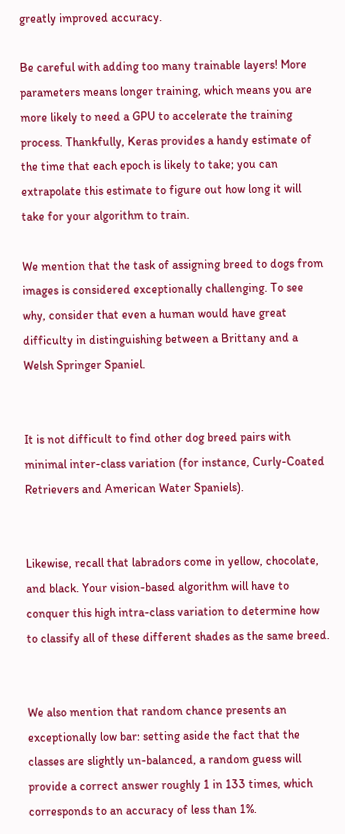greatly improved accuracy.

Be careful with adding too many trainable layers! More parameters means longer training, which means you are more likely to need a GPU to accelerate the training process. Thankfully, Keras provides a handy estimate of the time that each epoch is likely to take; you can extrapolate this estimate to figure out how long it will take for your algorithm to train.

We mention that the task of assigning breed to dogs from images is considered exceptionally challenging. To see why, consider that even a human would have great difficulty in distinguishing between a Brittany and a Welsh Springer Spaniel.


It is not difficult to find other dog breed pairs with minimal inter-class variation (for instance, Curly-Coated Retrievers and American Water Spaniels).


Likewise, recall that labradors come in yellow, chocolate, and black. Your vision-based algorithm will have to conquer this high intra-class variation to determine how to classify all of these different shades as the same breed.


We also mention that random chance presents an exceptionally low bar: setting aside the fact that the classes are slightly un-balanced, a random guess will provide a correct answer roughly 1 in 133 times, which corresponds to an accuracy of less than 1%.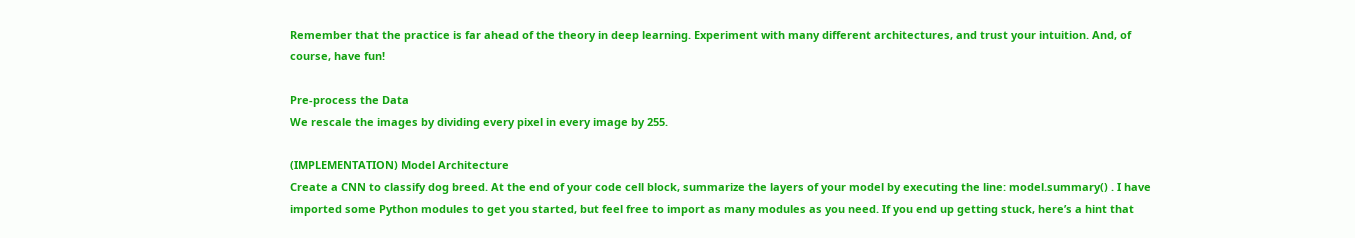Remember that the practice is far ahead of the theory in deep learning. Experiment with many different architectures, and trust your intuition. And, of course, have fun!

Pre-process the Data
We rescale the images by dividing every pixel in every image by 255.

(IMPLEMENTATION) Model Architecture
Create a CNN to classify dog breed. At the end of your code cell block, summarize the layers of your model by executing the line: model.summary() . I have imported some Python modules to get you started, but feel free to import as many modules as you need. If you end up getting stuck, here’s a hint that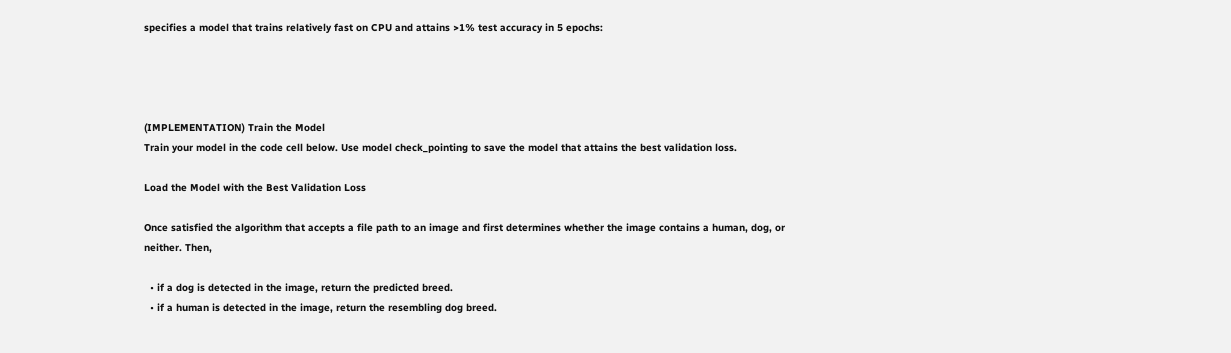specifies a model that trains relatively fast on CPU and attains >1% test accuracy in 5 epochs:




(IMPLEMENTATION) Train the Model
Train your model in the code cell below. Use model check_pointing to save the model that attains the best validation loss.

Load the Model with the Best Validation Loss

Once satisfied the algorithm that accepts a file path to an image and first determines whether the image contains a human, dog, or neither. Then,

  • if a dog is detected in the image, return the predicted breed.
  • if a human is detected in the image, return the resembling dog breed.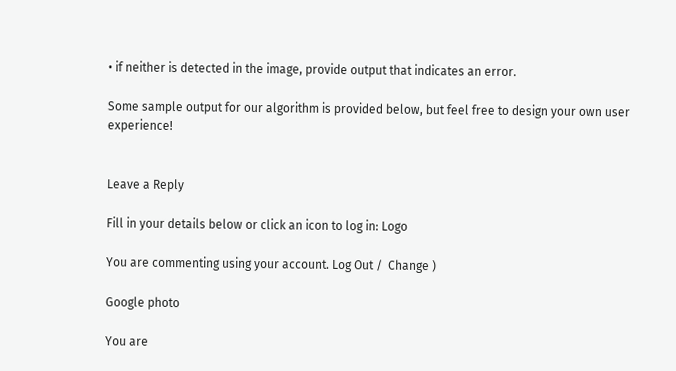• if neither is detected in the image, provide output that indicates an error.

Some sample output for our algorithm is provided below, but feel free to design your own user experience!


Leave a Reply

Fill in your details below or click an icon to log in: Logo

You are commenting using your account. Log Out /  Change )

Google photo

You are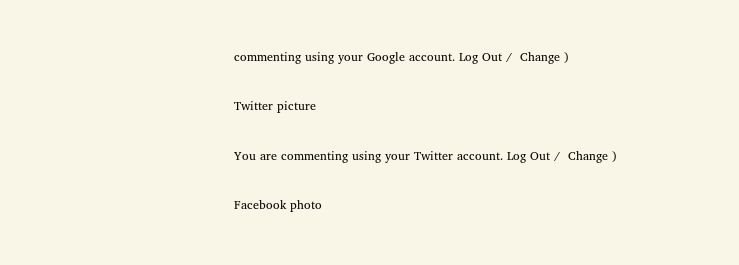commenting using your Google account. Log Out /  Change )

Twitter picture

You are commenting using your Twitter account. Log Out /  Change )

Facebook photo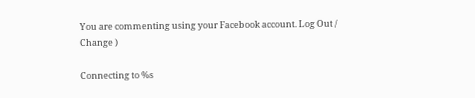You are commenting using your Facebook account. Log Out /  Change )

Connecting to %s